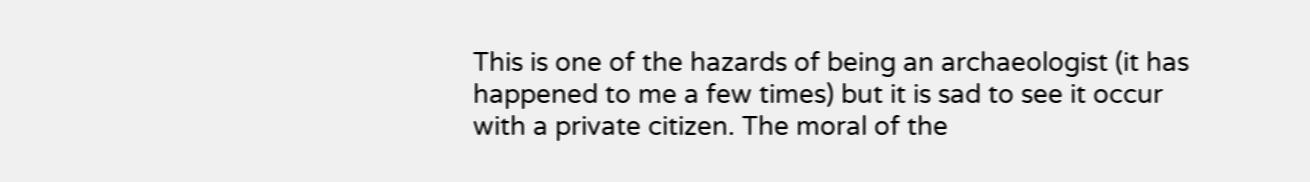This is one of the hazards of being an archaeologist (it has happened to me a few times) but it is sad to see it occur with a private citizen. The moral of the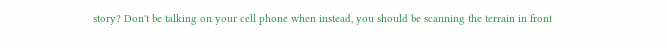story? Don't be talking on your cell phone when instead, you should be scanning the terrain in front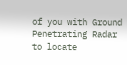of you with Ground Penetrating Radar to locate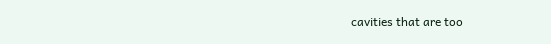cavities that are too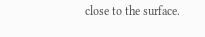close to the surface.